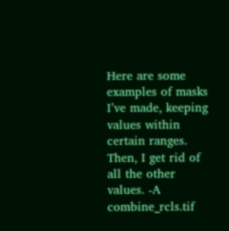Here are some examples of masks I’ve made, keeping values within certain ranges. Then, I get rid of all the other values. -A combine_rcls.tif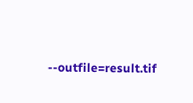--outfile=result.tif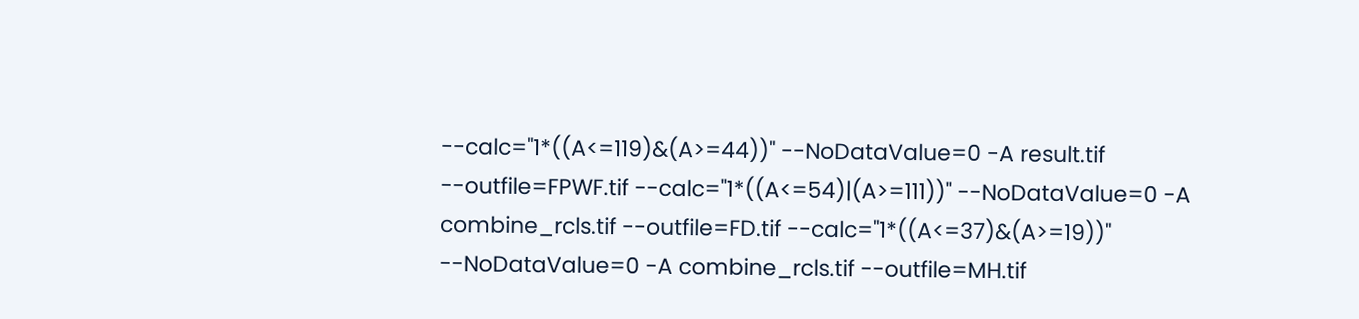--calc="1*((A<=119)&(A>=44))" --NoDataValue=0 -A result.tif --outfile=FPWF.tif --calc="1*((A<=54)|(A>=111))" --NoDataValue=0 -A combine_rcls.tif --outfile=FD.tif --calc="1*((A<=37)&(A>=19))" --NoDataValue=0 -A combine_rcls.tif --outfile=MH.tif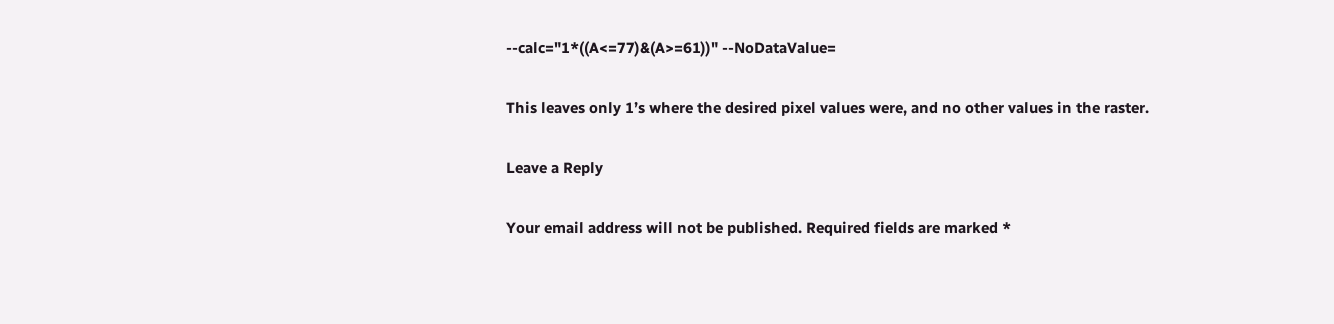--calc="1*((A<=77)&(A>=61))" --NoDataValue=

This leaves only 1’s where the desired pixel values were, and no other values in the raster.

Leave a Reply

Your email address will not be published. Required fields are marked *